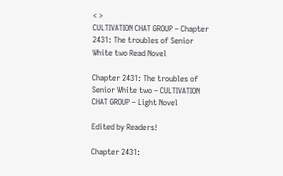< >
CULTIVATION CHAT GROUP – Chapter 2431: The troubles of Senior White two Read Novel

Chapter 2431: The troubles of Senior White two – CULTIVATION CHAT GROUP – Light Novel

Edited by Readers!

Chapter 2431: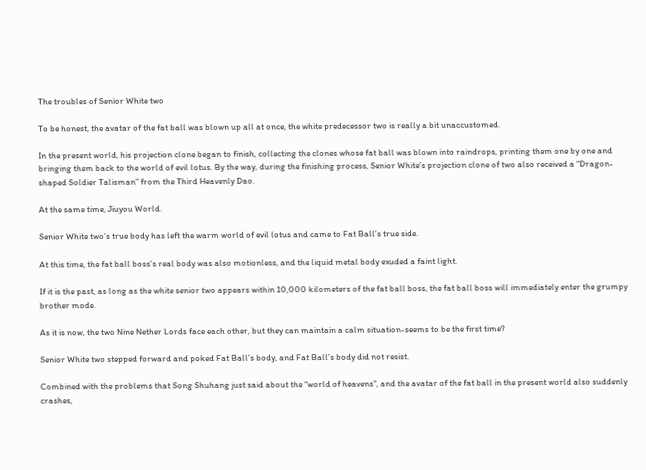The troubles of Senior White two

To be honest, the avatar of the fat ball was blown up all at once, the white predecessor two is really a bit unaccustomed.

In the present world, his projection clone began to finish, collecting the clones whose fat ball was blown into raindrops, printing them one by one and bringing them back to the world of evil lotus. By the way, during the finishing process, Senior White’s projection clone of two also received a “Dragon-shaped Soldier Talisman” from the Third Heavenly Dao.

At the same time, Jiuyou World.

Senior White two’s true body has left the warm world of evil lotus and came to Fat Ball’s true side.

At this time, the fat ball boss’s real body was also motionless, and the liquid metal body exuded a faint light.

If it is the past, as long as the white senior two appears within 10,000 kilometers of the fat ball boss, the fat ball boss will immediately enter the grumpy brother mode.

As it is now, the two Nine Nether Lords face each other, but they can maintain a calm situation-seems to be the first time?

Senior White two stepped forward and poked Fat Ball’s body, and Fat Ball’s body did not resist.

Combined with the problems that Song Shuhang just said about the “world of heavens”, and the avatar of the fat ball in the present world also suddenly crashes,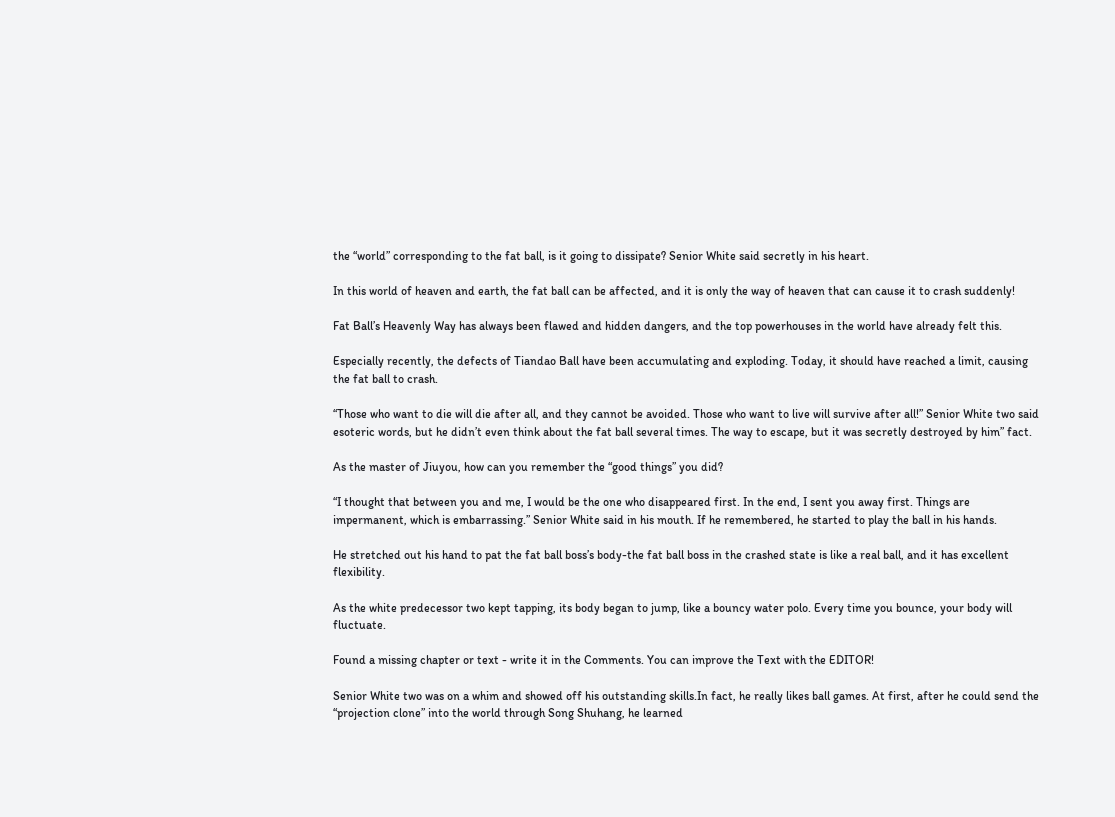the “world” corresponding to the fat ball, is it going to dissipate? Senior White said secretly in his heart.

In this world of heaven and earth, the fat ball can be affected, and it is only the way of heaven that can cause it to crash suddenly!

Fat Ball’s Heavenly Way has always been flawed and hidden dangers, and the top powerhouses in the world have already felt this.

Especially recently, the defects of Tiandao Ball have been accumulating and exploding. Today, it should have reached a limit, causing the fat ball to crash.

“Those who want to die will die after all, and they cannot be avoided. Those who want to live will survive after all!” Senior White two said esoteric words, but he didn’t even think about the fat ball several times. The way to escape, but it was secretly destroyed by him” fact.

As the master of Jiuyou, how can you remember the “good things” you did?

“I thought that between you and me, I would be the one who disappeared first. In the end, I sent you away first. Things are impermanent, which is embarrassing.” Senior White said in his mouth. If he remembered, he started to play the ball in his hands.

He stretched out his hand to pat the fat ball boss’s body-the fat ball boss in the crashed state is like a real ball, and it has excellent flexibility.

As the white predecessor two kept tapping, its body began to jump, like a bouncy water polo. Every time you bounce, your body will fluctuate.

Found a missing chapter or text - write it in the Comments. You can improve the Text with the EDITOR!

Senior White two was on a whim and showed off his outstanding skills.In fact, he really likes ball games. At first, after he could send the “projection clone” into the world through Song Shuhang, he learned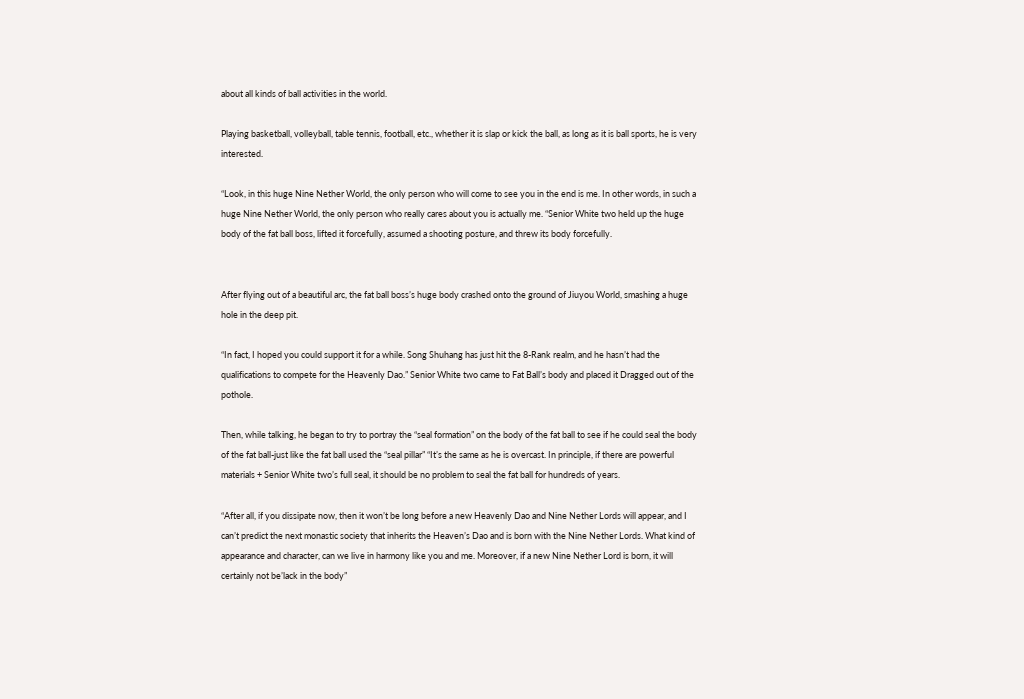about all kinds of ball activities in the world.

Playing basketball, volleyball, table tennis, football, etc., whether it is slap or kick the ball, as long as it is ball sports, he is very interested.

“Look, in this huge Nine Nether World, the only person who will come to see you in the end is me. In other words, in such a huge Nine Nether World, the only person who really cares about you is actually me. “Senior White two held up the huge body of the fat ball boss, lifted it forcefully, assumed a shooting posture, and threw its body forcefully.


After flying out of a beautiful arc, the fat ball boss’s huge body crashed onto the ground of Jiuyou World, smashing a huge hole in the deep pit.

“In fact, I hoped you could support it for a while. Song Shuhang has just hit the 8-Rank realm, and he hasn’t had the qualifications to compete for the Heavenly Dao.” Senior White two came to Fat Ball’s body and placed it Dragged out of the pothole.

Then, while talking, he began to try to portray the “seal formation” on the body of the fat ball to see if he could seal the body of the fat ball-just like the fat ball used the “seal pillar” “It’s the same as he is overcast. In principle, if there are powerful materials + Senior White two’s full seal, it should be no problem to seal the fat ball for hundreds of years.

“After all, if you dissipate now, then it won’t be long before a new Heavenly Dao and Nine Nether Lords will appear, and I can’t predict the next monastic society that inherits the Heaven’s Dao and is born with the Nine Nether Lords. What kind of appearance and character, can we live in harmony like you and me. Moreover, if a new Nine Nether Lord is born, it will certainly not be’lack in the body”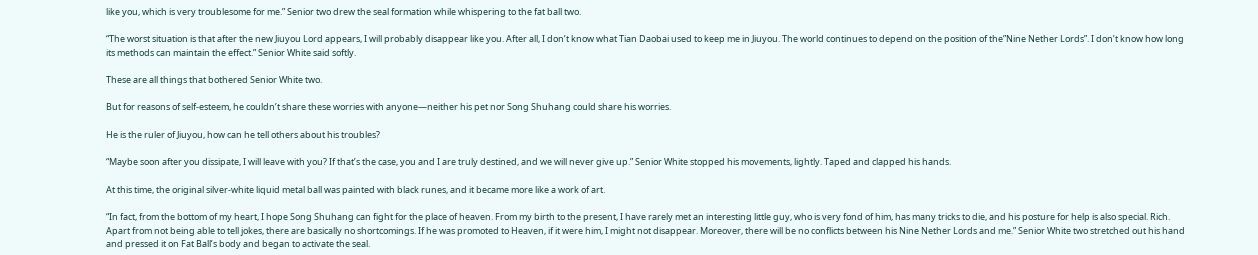like you, which is very troublesome for me.” Senior two drew the seal formation while whispering to the fat ball two.

“The worst situation is that after the new Jiuyou Lord appears, I will probably disappear like you. After all, I don’t know what Tian Daobai used to keep me in Jiuyou. The world continues to depend on the position of the”Nine Nether Lords”. I don’t know how long its methods can maintain the effect.” Senior White said softly.

These are all things that bothered Senior White two.

But for reasons of self-esteem, he couldn’t share these worries with anyone—neither his pet nor Song Shuhang could share his worries.

He is the ruler of Jiuyou, how can he tell others about his troubles?

“Maybe soon after you dissipate, I will leave with you? If that’s the case, you and I are truly destined, and we will never give up.” Senior White stopped his movements, lightly. Taped and clapped his hands.

At this time, the original silver-white liquid metal ball was painted with black runes, and it became more like a work of art.

“In fact, from the bottom of my heart, I hope Song Shuhang can fight for the place of heaven. From my birth to the present, I have rarely met an interesting little guy, who is very fond of him, has many tricks to die, and his posture for help is also special. Rich. Apart from not being able to tell jokes, there are basically no shortcomings. If he was promoted to Heaven, if it were him, I might not disappear. Moreover, there will be no conflicts between his Nine Nether Lords and me.” Senior White two stretched out his hand and pressed it on Fat Ball’s body and began to activate the seal.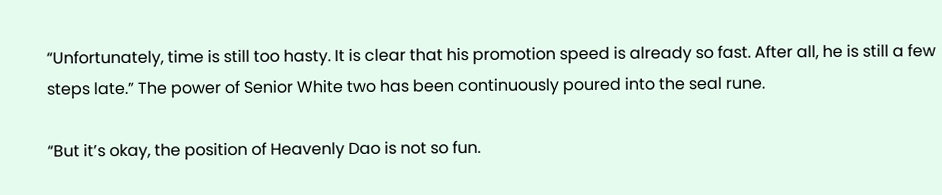“Unfortunately, time is still too hasty. It is clear that his promotion speed is already so fast. After all, he is still a few steps late.” The power of Senior White two has been continuously poured into the seal rune.

“But it’s okay, the position of Heavenly Dao is not so fun.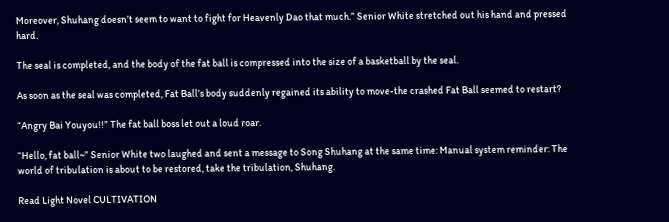Moreover, Shuhang doesn’t seem to want to fight for Heavenly Dao that much.” Senior White stretched out his hand and pressed hard.

The seal is completed, and the body of the fat ball is compressed into the size of a basketball by the seal.

As soon as the seal was completed, Fat Ball’s body suddenly regained its ability to move-the crashed Fat Ball seemed to restart?

“Angry Bai Youyou!!” The fat ball boss let out a loud roar.

“Hello, fat ball~” Senior White two laughed and sent a message to Song Shuhang at the same time: Manual system reminder: The world of tribulation is about to be restored, take the tribulation, Shuhang.

Read Light Novel CULTIVATION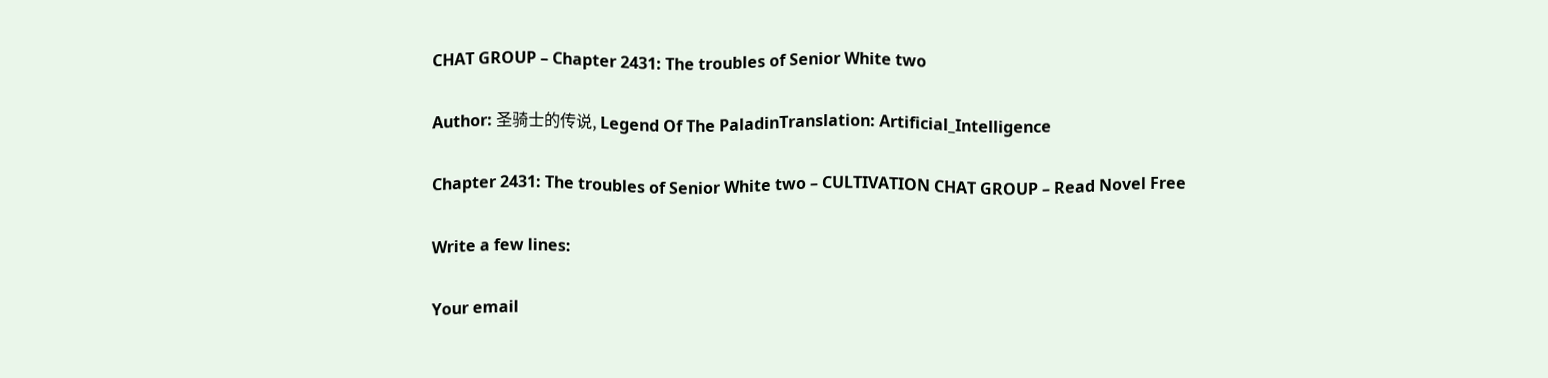CHAT GROUP – Chapter 2431: The troubles of Senior White two

Author: 圣骑士的传说, Legend Of The PaladinTranslation: Artificial_Intelligence

Chapter 2431: The troubles of Senior White two – CULTIVATION CHAT GROUP – Read Novel Free

Write a few lines:

Your email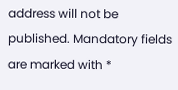address will not be published. Mandatory fields are marked with *